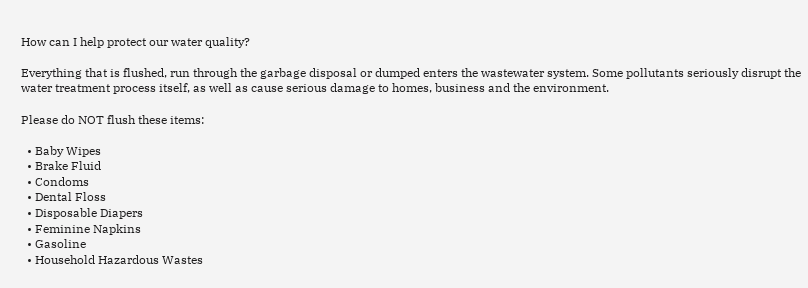How can I help protect our water quality?

Everything that is flushed, run through the garbage disposal or dumped enters the wastewater system. Some pollutants seriously disrupt the water treatment process itself, as well as cause serious damage to homes, business and the environment.

Please do NOT flush these items:

  • Baby Wipes
  • Brake Fluid
  • Condoms
  • Dental Floss
  • Disposable Diapers
  • Feminine Napkins
  • Gasoline
  • Household Hazardous Wastes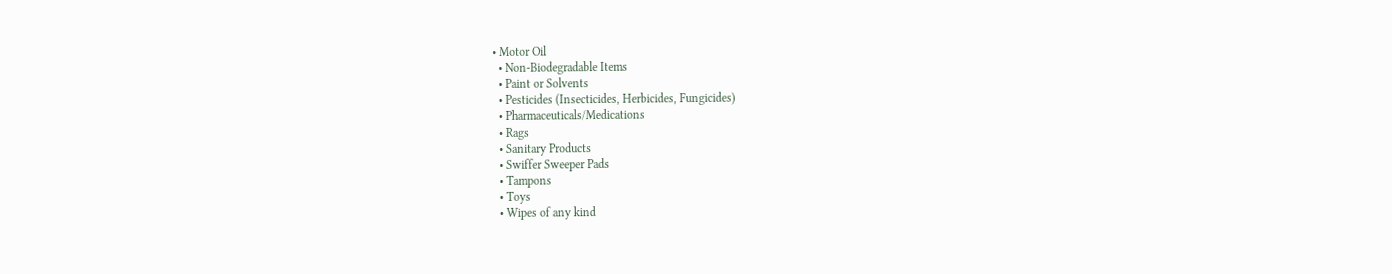• Motor Oil
  • Non-Biodegradable Items
  • Paint or Solvents
  • Pesticides (Insecticides, Herbicides, Fungicides)
  • Pharmaceuticals/Medications
  • Rags
  • Sanitary Products
  • Swiffer Sweeper Pads
  • Tampons
  • Toys
  • Wipes of any kind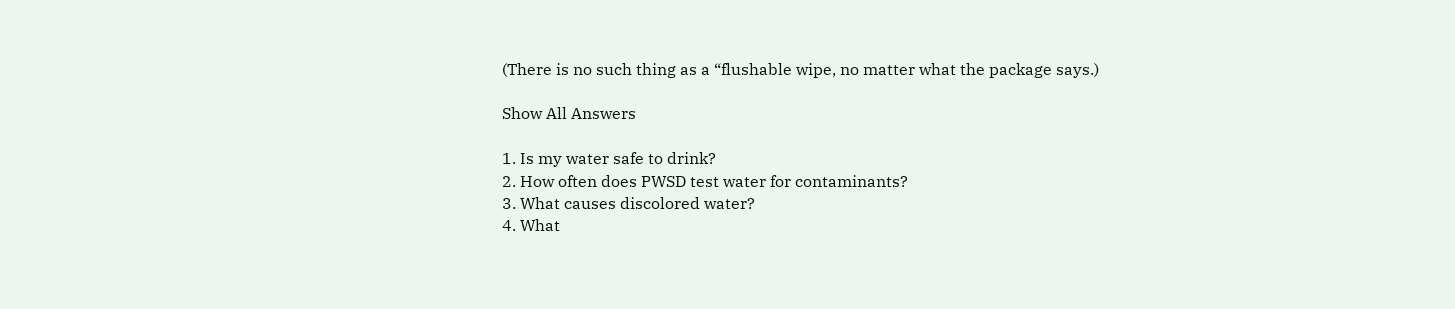(There is no such thing as a “flushable wipe, no matter what the package says.)

Show All Answers

1. Is my water safe to drink?
2. How often does PWSD test water for contaminants?
3. What causes discolored water?
4. What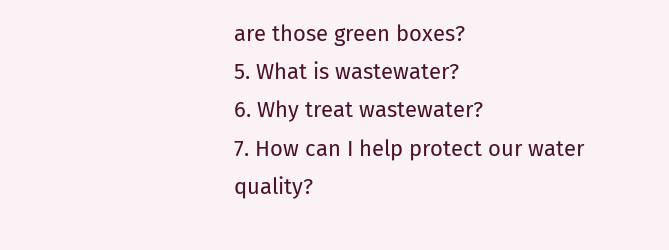are those green boxes?
5. What is wastewater?
6. Why treat wastewater?
7. How can I help protect our water quality?